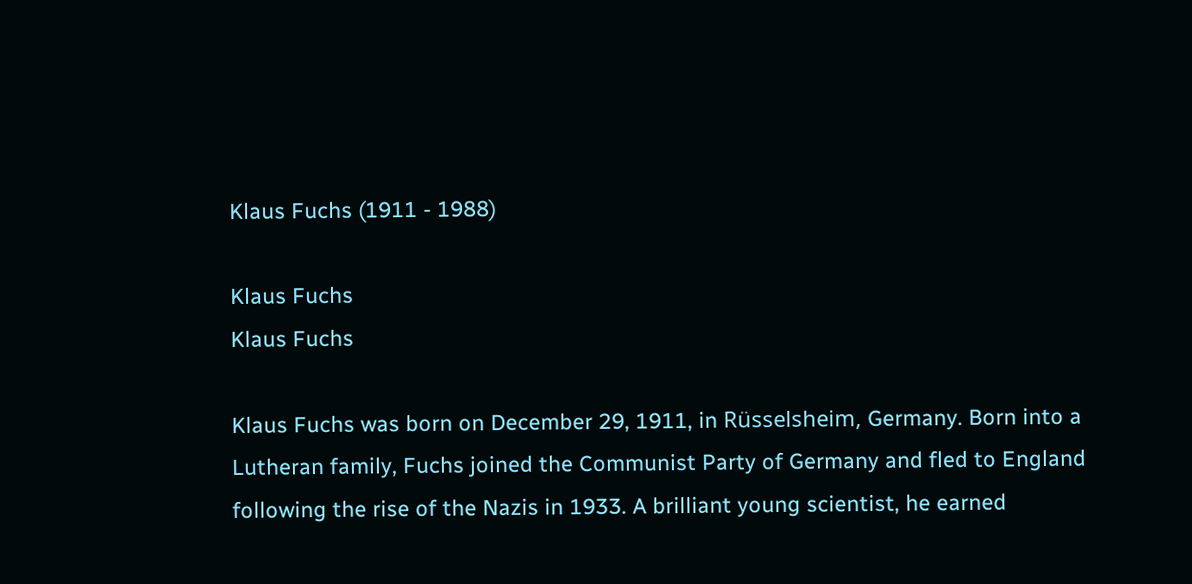Klaus Fuchs (1911 - 1988)

Klaus Fuchs
Klaus Fuchs

Klaus Fuchs was born on December 29, 1911, in Rüsselsheim, Germany. Born into a Lutheran family, Fuchs joined the Communist Party of Germany and fled to England following the rise of the Nazis in 1933. A brilliant young scientist, he earned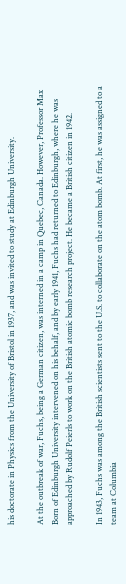his doctorate in Physics from the University of Bristol in 1937, and was invited to study at Edinburgh University.

At the outbreak of war, Fuchs, being a German citizen, was interned in a camp in Quebec, Canada. However, Professor Max Born of Edinburgh University intervened on his behalf, and by early 1941, Fuchs had returned to Edinburgh, where he was approached by Rudolf Peierls to work on the British atomic bomb research project. He became a British citizen in 1942.

In 1943, Fuchs was among the British scientists sent to the U.S. to collaborate on the atom bomb. At first, he was assigned to a team at Columbia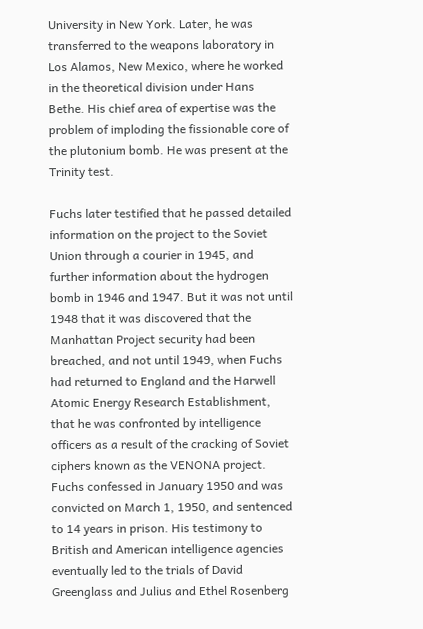University in New York. Later, he was transferred to the weapons laboratory in Los Alamos, New Mexico, where he worked in the theoretical division under Hans Bethe. His chief area of expertise was the problem of imploding the fissionable core of the plutonium bomb. He was present at the Trinity test.

Fuchs later testified that he passed detailed information on the project to the Soviet Union through a courier in 1945, and further information about the hydrogen bomb in 1946 and 1947. But it was not until 1948 that it was discovered that the Manhattan Project security had been breached, and not until 1949, when Fuchs had returned to England and the Harwell Atomic Energy Research Establishment, that he was confronted by intelligence officers as a result of the cracking of Soviet ciphers known as the VENONA project. Fuchs confessed in January 1950 and was convicted on March 1, 1950, and sentenced to 14 years in prison. His testimony to British and American intelligence agencies eventually led to the trials of David Greenglass and Julius and Ethel Rosenberg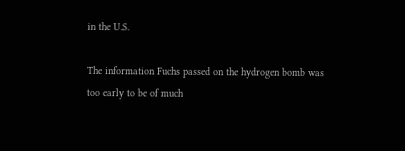in the U.S.

The information Fuchs passed on the hydrogen bomb was too early to be of much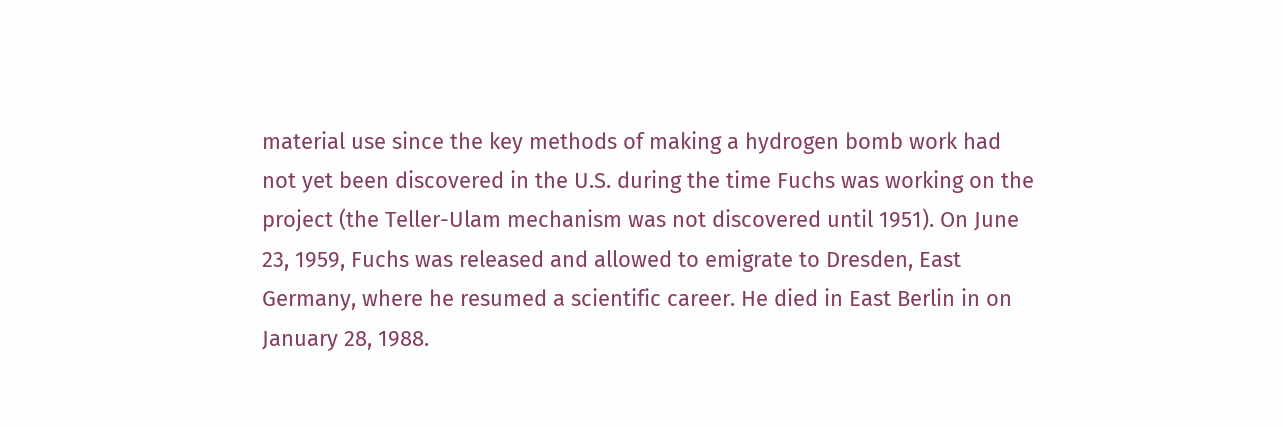material use since the key methods of making a hydrogen bomb work had not yet been discovered in the U.S. during the time Fuchs was working on the project (the Teller-Ulam mechanism was not discovered until 1951). On June 23, 1959, Fuchs was released and allowed to emigrate to Dresden, East Germany, where he resumed a scientific career. He died in East Berlin in on January 28, 1988.